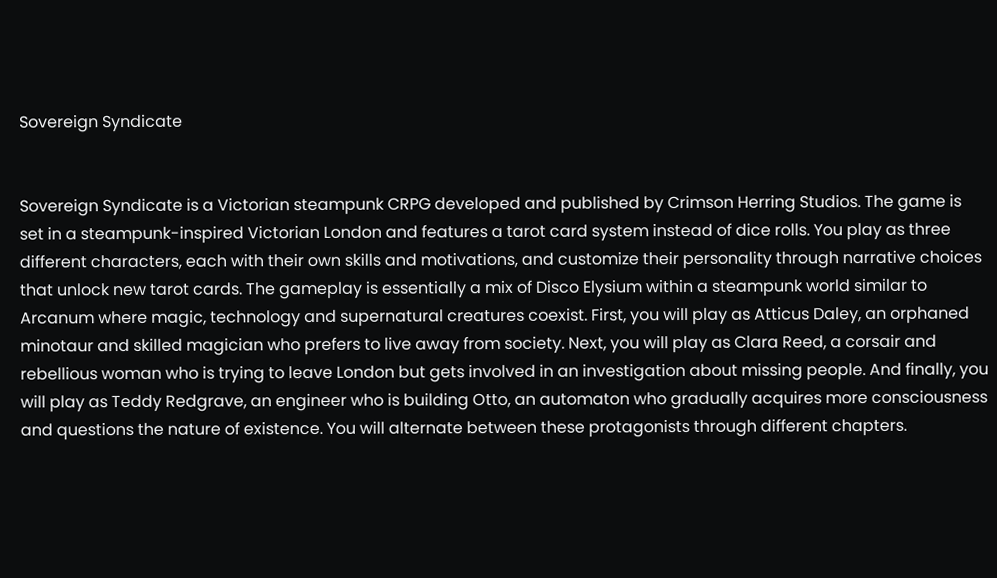Sovereign Syndicate


Sovereign Syndicate is a Victorian steampunk CRPG developed and published by Crimson Herring Studios. The game is set in a steampunk-inspired Victorian London and features a tarot card system instead of dice rolls. You play as three different characters, each with their own skills and motivations, and customize their personality through narrative choices that unlock new tarot cards. The gameplay is essentially a mix of Disco Elysium within a steampunk world similar to Arcanum where magic, technology and supernatural creatures coexist. First, you will play as Atticus Daley, an orphaned minotaur and skilled magician who prefers to live away from society. Next, you will play as Clara Reed, a corsair and rebellious woman who is trying to leave London but gets involved in an investigation about missing people. And finally, you will play as Teddy Redgrave, an engineer who is building Otto, an automaton who gradually acquires more consciousness and questions the nature of existence. You will alternate between these protagonists through different chapters.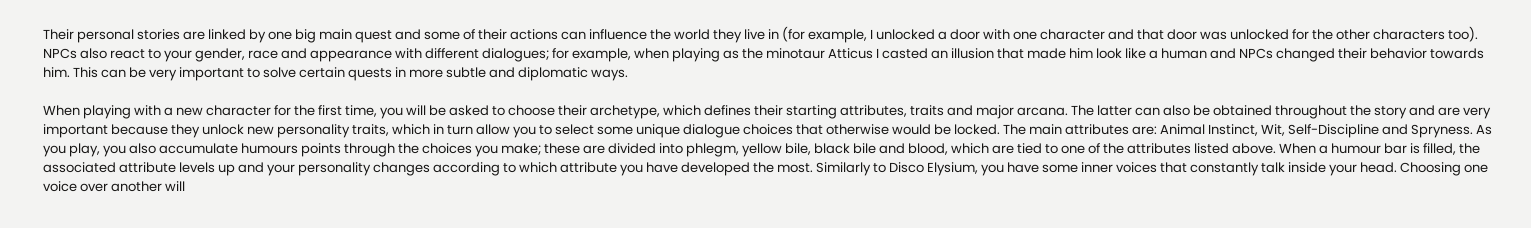Their personal stories are linked by one big main quest and some of their actions can influence the world they live in (for example, I unlocked a door with one character and that door was unlocked for the other characters too). NPCs also react to your gender, race and appearance with different dialogues; for example, when playing as the minotaur Atticus I casted an illusion that made him look like a human and NPCs changed their behavior towards him. This can be very important to solve certain quests in more subtle and diplomatic ways.

When playing with a new character for the first time, you will be asked to choose their archetype, which defines their starting attributes, traits and major arcana. The latter can also be obtained throughout the story and are very important because they unlock new personality traits, which in turn allow you to select some unique dialogue choices that otherwise would be locked. The main attributes are: Animal Instinct, Wit, Self-Discipline and Spryness. As you play, you also accumulate humours points through the choices you make; these are divided into phlegm, yellow bile, black bile and blood, which are tied to one of the attributes listed above. When a humour bar is filled, the associated attribute levels up and your personality changes according to which attribute you have developed the most. Similarly to Disco Elysium, you have some inner voices that constantly talk inside your head. Choosing one voice over another will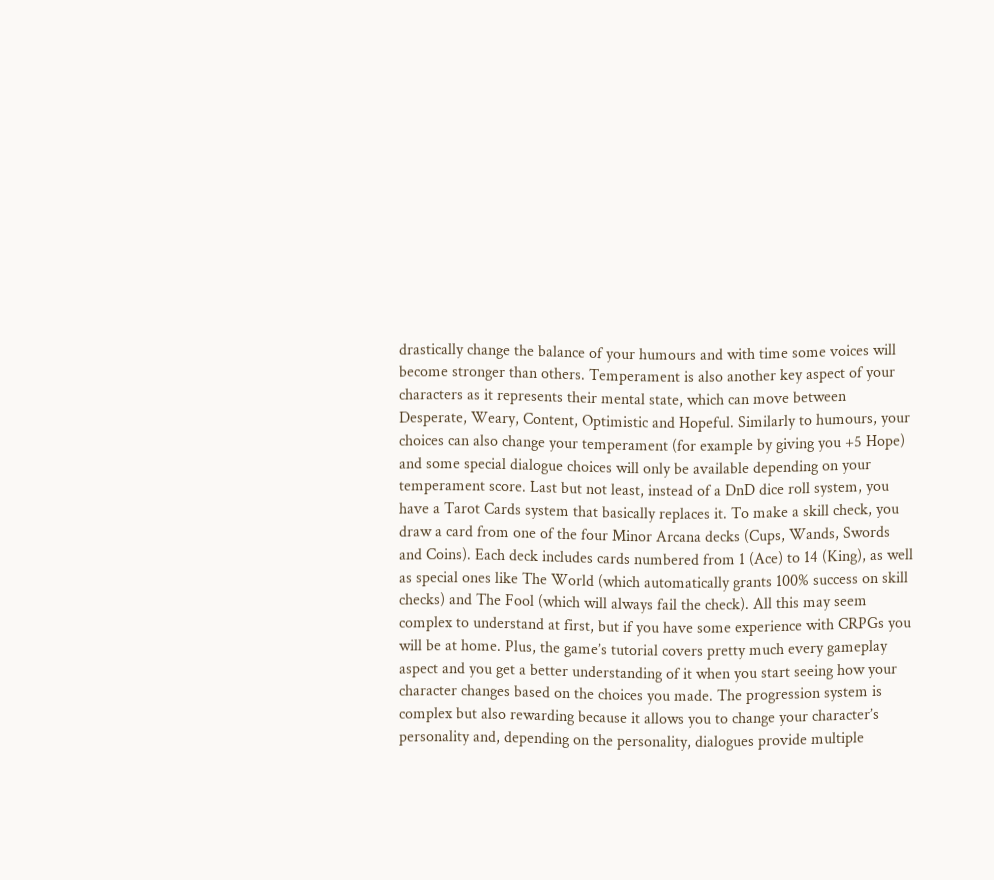drastically change the balance of your humours and with time some voices will become stronger than others. Temperament is also another key aspect of your characters as it represents their mental state, which can move between Desperate, Weary, Content, Optimistic and Hopeful. Similarly to humours, your choices can also change your temperament (for example by giving you +5 Hope) and some special dialogue choices will only be available depending on your temperament score. Last but not least, instead of a DnD dice roll system, you have a Tarot Cards system that basically replaces it. To make a skill check, you draw a card from one of the four Minor Arcana decks (Cups, Wands, Swords and Coins). Each deck includes cards numbered from 1 (Ace) to 14 (King), as well as special ones like The World (which automatically grants 100% success on skill checks) and The Fool (which will always fail the check). All this may seem complex to understand at first, but if you have some experience with CRPGs you will be at home. Plus, the game’s tutorial covers pretty much every gameplay aspect and you get a better understanding of it when you start seeing how your character changes based on the choices you made. The progression system is complex but also rewarding because it allows you to change your character’s personality and, depending on the personality, dialogues provide multiple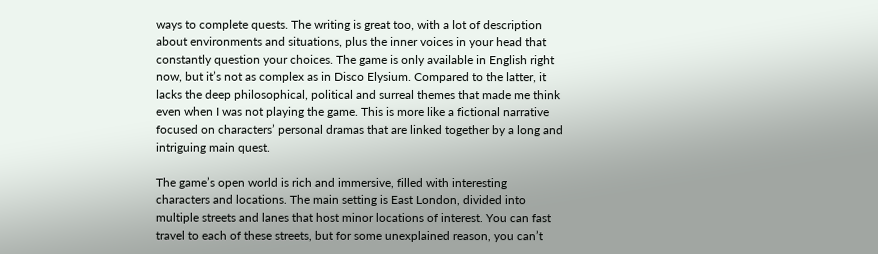ways to complete quests. The writing is great too, with a lot of description about environments and situations, plus the inner voices in your head that constantly question your choices. The game is only available in English right now, but it’s not as complex as in Disco Elysium. Compared to the latter, it lacks the deep philosophical, political and surreal themes that made me think even when I was not playing the game. This is more like a fictional narrative focused on characters’ personal dramas that are linked together by a long and intriguing main quest.

The game’s open world is rich and immersive, filled with interesting characters and locations. The main setting is East London, divided into multiple streets and lanes that host minor locations of interest. You can fast travel to each of these streets, but for some unexplained reason, you can’t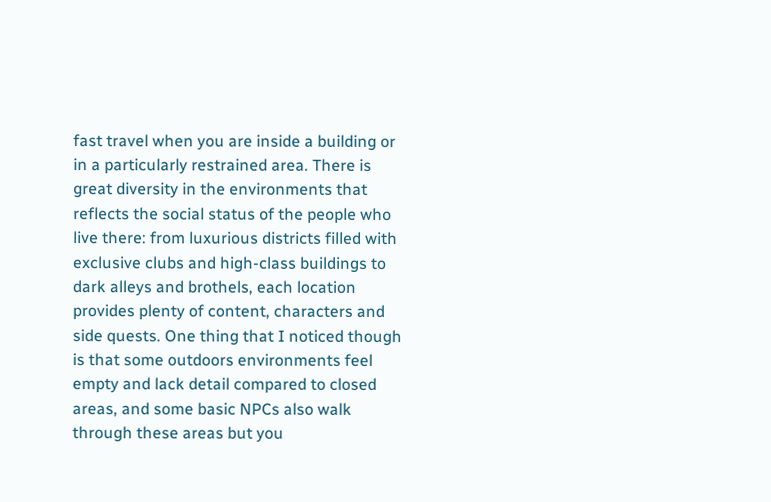fast travel when you are inside a building or in a particularly restrained area. There is great diversity in the environments that reflects the social status of the people who live there: from luxurious districts filled with exclusive clubs and high-class buildings to dark alleys and brothels, each location provides plenty of content, characters and side quests. One thing that I noticed though is that some outdoors environments feel empty and lack detail compared to closed areas, and some basic NPCs also walk through these areas but you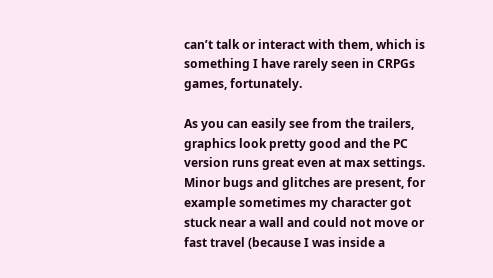can’t talk or interact with them, which is something I have rarely seen in CRPGs games, fortunately.

As you can easily see from the trailers, graphics look pretty good and the PC version runs great even at max settings. Minor bugs and glitches are present, for example sometimes my character got stuck near a wall and could not move or fast travel (because I was inside a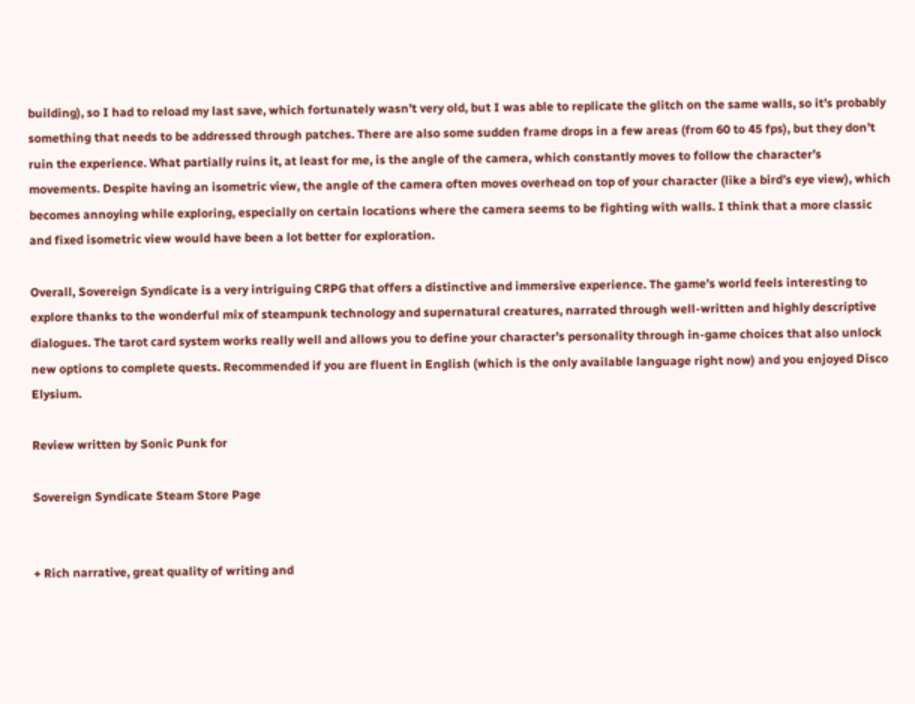building), so I had to reload my last save, which fortunately wasn’t very old, but I was able to replicate the glitch on the same walls, so it’s probably something that needs to be addressed through patches. There are also some sudden frame drops in a few areas (from 60 to 45 fps), but they don’t ruin the experience. What partially ruins it, at least for me, is the angle of the camera, which constantly moves to follow the character’s movements. Despite having an isometric view, the angle of the camera often moves overhead on top of your character (like a bird’s eye view), which becomes annoying while exploring, especially on certain locations where the camera seems to be fighting with walls. I think that a more classic and fixed isometric view would have been a lot better for exploration.

Overall, Sovereign Syndicate is a very intriguing CRPG that offers a distinctive and immersive experience. The game’s world feels interesting to explore thanks to the wonderful mix of steampunk technology and supernatural creatures, narrated through well-written and highly descriptive dialogues. The tarot card system works really well and allows you to define your character’s personality through in-game choices that also unlock new options to complete quests. Recommended if you are fluent in English (which is the only available language right now) and you enjoyed Disco Elysium.

Review written by Sonic Punk for

Sovereign Syndicate Steam Store Page


+ Rich narrative, great quality of writing and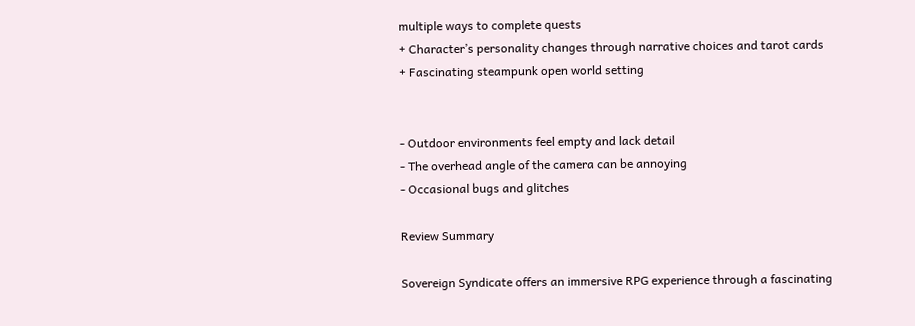multiple ways to complete quests
+ Character’s personality changes through narrative choices and tarot cards
+ Fascinating steampunk open world setting


- Outdoor environments feel empty and lack detail
- The overhead angle of the camera can be annoying
- Occasional bugs and glitches

Review Summary

Sovereign Syndicate offers an immersive RPG experience through a fascinating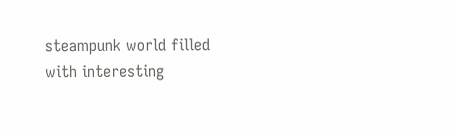steampunk world filled with interesting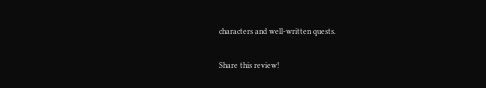characters and well-written quests.

Share this review!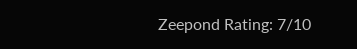Zeepond Rating: 7/10